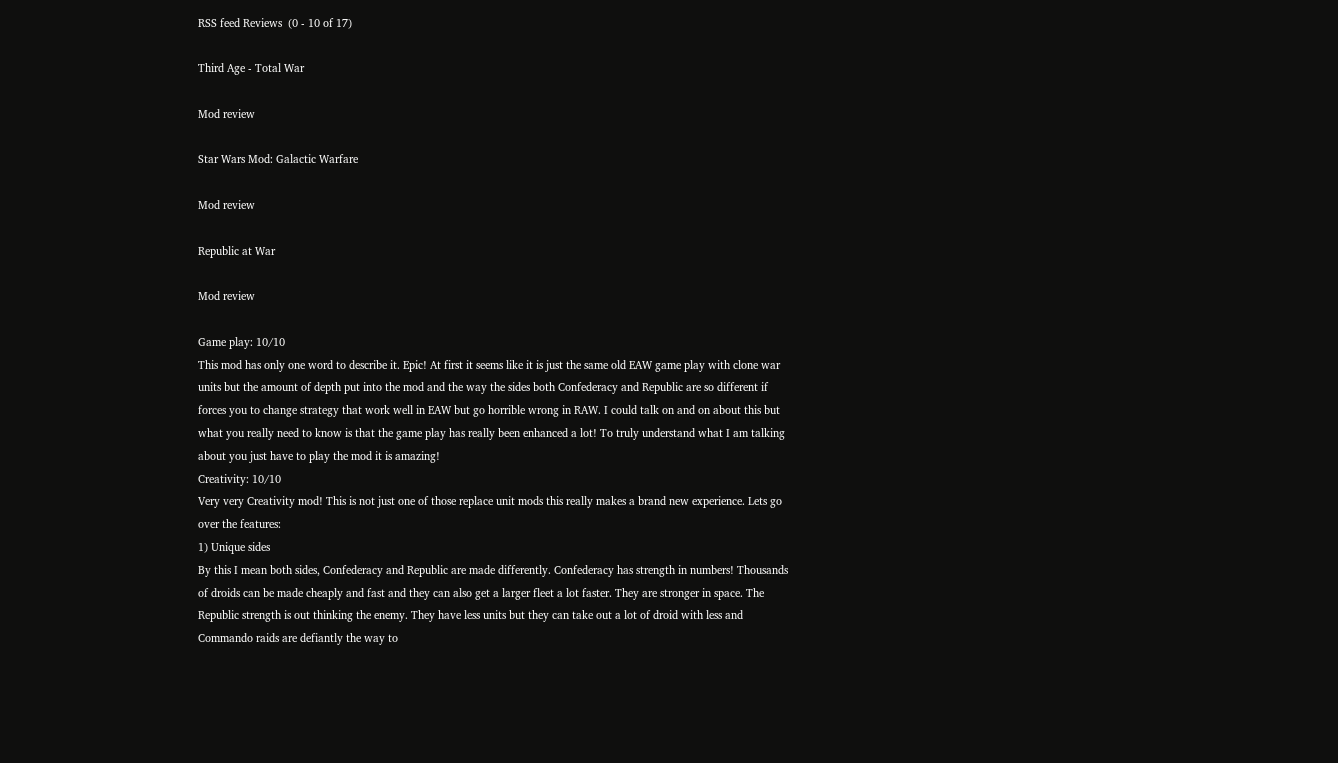RSS feed Reviews  (0 - 10 of 17)

Third Age - Total War

Mod review

Star Wars Mod: Galactic Warfare

Mod review

Republic at War

Mod review

Game play: 10/10
This mod has only one word to describe it. Epic! At first it seems like it is just the same old EAW game play with clone war units but the amount of depth put into the mod and the way the sides both Confederacy and Republic are so different if forces you to change strategy that work well in EAW but go horrible wrong in RAW. I could talk on and on about this but what you really need to know is that the game play has really been enhanced a lot! To truly understand what I am talking about you just have to play the mod it is amazing!
Creativity: 10/10
Very very Creativity mod! This is not just one of those replace unit mods this really makes a brand new experience. Lets go over the features:
1) Unique sides
By this I mean both sides, Confederacy and Republic are made differently. Confederacy has strength in numbers! Thousands of droids can be made cheaply and fast and they can also get a larger fleet a lot faster. They are stronger in space. The Republic strength is out thinking the enemy. They have less units but they can take out a lot of droid with less and Commando raids are defiantly the way to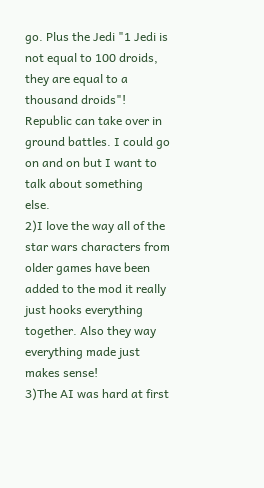go. Plus the Jedi "1 Jedi is not equal to 100 droids, they are equal to a thousand droids"! Republic can take over in ground battles. I could go on and on but I want to talk about something else.
2)I love the way all of the star wars characters from older games have been added to the mod it really just hooks everything together. Also they way everything made just makes sense!
3)The AI was hard at first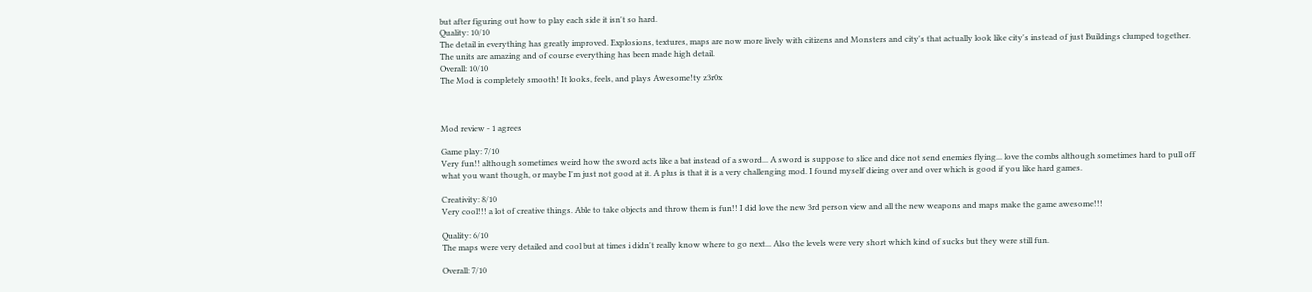but after figuring out how to play each side it isn't so hard.
Quality: 10/10
The detail in everything has greatly improved. Explosions, textures, maps are now more lively with citizens and Monsters and city's that actually look like city's instead of just Buildings clumped together. The units are amazing and of course everything has been made high detail.
Overall: 10/10
The Mod is completely smooth! It looks, feels, and plays Awesome!ty z3r0x



Mod review - 1 agrees

Game play: 7/10
Very fun!! although sometimes weird how the sword acts like a bat instead of a sword... A sword is suppose to slice and dice not send enemies flying... love the combs although sometimes hard to pull off what you want though, or maybe I'm just not good at it. A plus is that it is a very challenging mod. I found myself dieing over and over which is good if you like hard games.

Creativity: 8/10
Very cool!!! a lot of creative things. Able to take objects and throw them is fun!! I did love the new 3rd person view and all the new weapons and maps make the game awesome!!!

Quality: 6/10
The maps were very detailed and cool but at times i didn't really know where to go next... Also the levels were very short which kind of sucks but they were still fun.

Overall: 7/10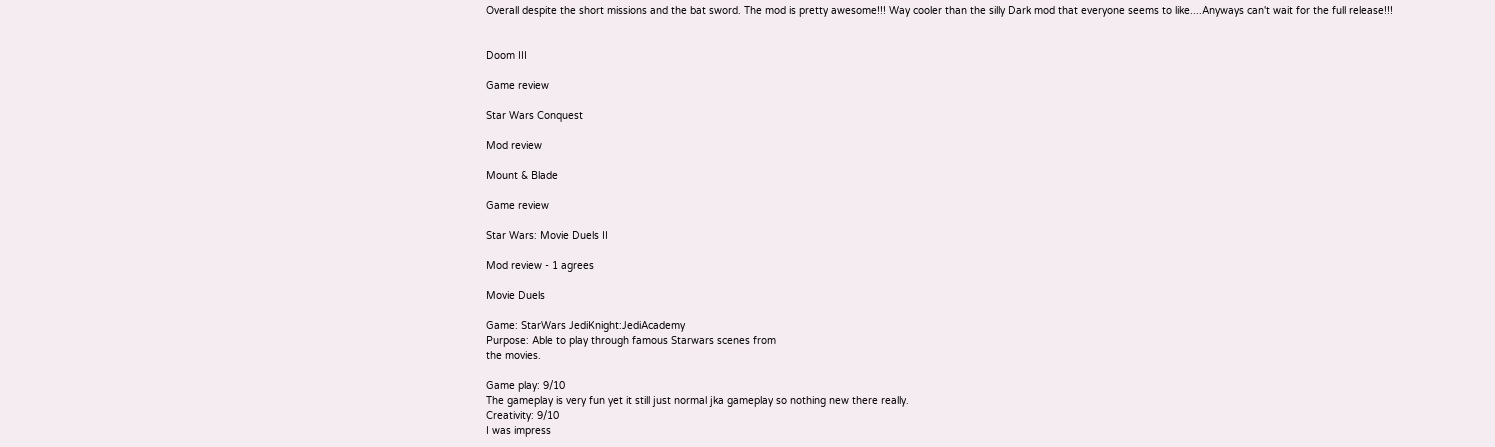Overall despite the short missions and the bat sword. The mod is pretty awesome!!! Way cooler than the silly Dark mod that everyone seems to like....Anyways can't wait for the full release!!!


Doom III

Game review

Star Wars Conquest

Mod review

Mount & Blade

Game review

Star Wars: Movie Duels II

Mod review - 1 agrees

Movie Duels

Game: StarWars JediKnight:JediAcademy
Purpose: Able to play through famous Starwars scenes from
the movies.

Game play: 9/10
The gameplay is very fun yet it still just normal jka gameplay so nothing new there really.
Creativity: 9/10
I was impress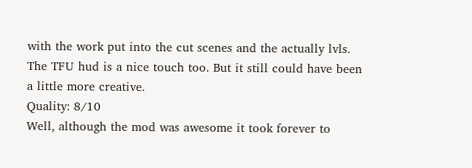with the work put into the cut scenes and the actually lvls. The TFU hud is a nice touch too. But it still could have been a little more creative.
Quality: 8/10
Well, although the mod was awesome it took forever to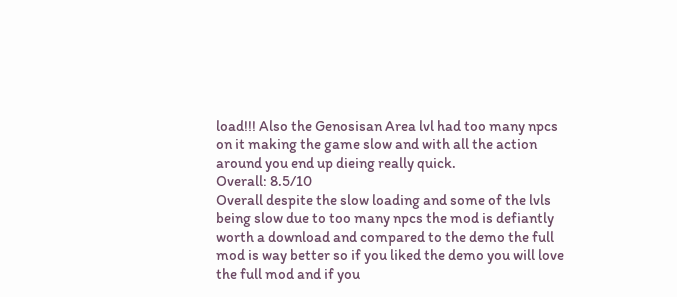load!!! Also the Genosisan Area lvl had too many npcs on it making the game slow and with all the action around you end up dieing really quick.
Overall: 8.5/10
Overall despite the slow loading and some of the lvls being slow due to too many npcs the mod is defiantly worth a download and compared to the demo the full mod is way better so if you liked the demo you will love the full mod and if you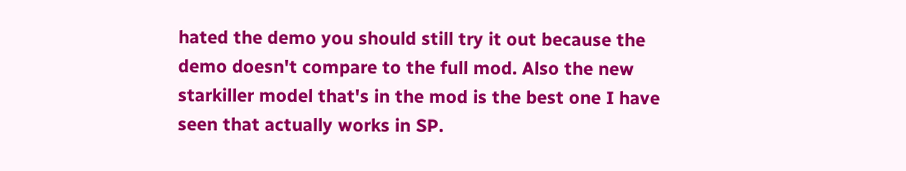hated the demo you should still try it out because the demo doesn't compare to the full mod. Also the new starkiller model that's in the mod is the best one I have seen that actually works in SP.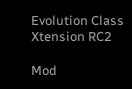Evolution Class Xtension RC2

Mod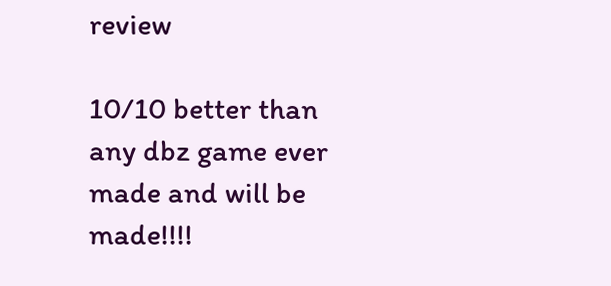review

10/10 better than any dbz game ever made and will be made!!!!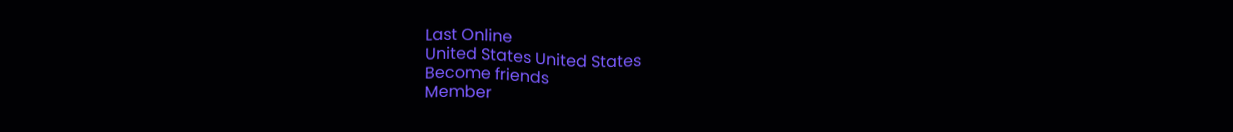Last Online
United States United States
Become friends
Member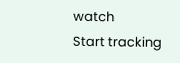watch
Start tracking